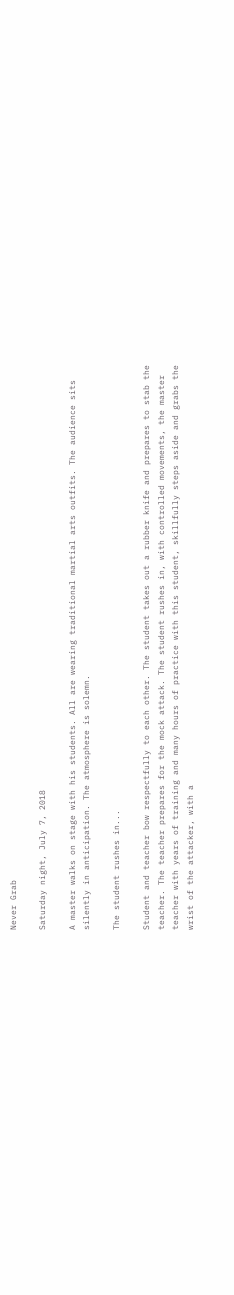Never Grab

Saturday night, July 7, 2018

A master walks on stage with his students. All are wearing traditional martial arts outfits. The audience sits silently in anticipation. The atmosphere is solemn.

The student rushes in...

Student and teacher bow respectfully to each other. The student takes out a rubber knife and prepares to stab the teacher. The teacher prepares for the mock attack. The student rushes in, with controlled movements, the master teacher with years of training and many hours of practice with this student, skillfully steps aside and grabs the wrist of the attacker, with a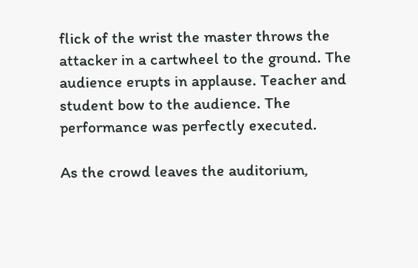flick of the wrist the master throws the attacker in a cartwheel to the ground. The audience erupts in applause. Teacher and student bow to the audience. The performance was perfectly executed.

As the crowd leaves the auditorium,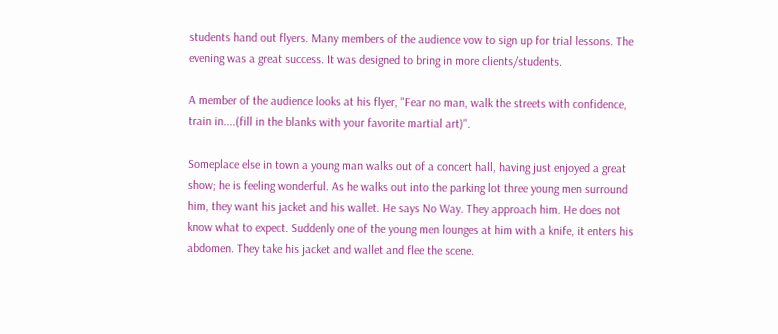students hand out flyers. Many members of the audience vow to sign up for trial lessons. The evening was a great success. It was designed to bring in more clients/students.

A member of the audience looks at his flyer, "Fear no man, walk the streets with confidence, train in....(fill in the blanks with your favorite martial art)".

Someplace else in town a young man walks out of a concert hall, having just enjoyed a great show; he is feeling wonderful. As he walks out into the parking lot three young men surround him, they want his jacket and his wallet. He says No Way. They approach him. He does not know what to expect. Suddenly one of the young men lounges at him with a knife, it enters his abdomen. They take his jacket and wallet and flee the scene.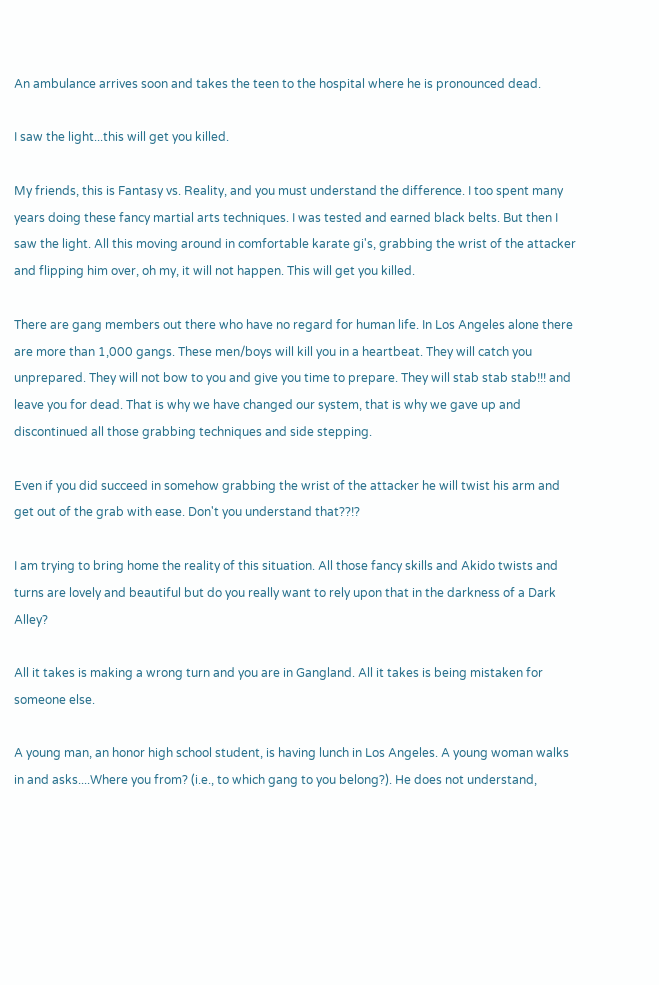An ambulance arrives soon and takes the teen to the hospital where he is pronounced dead.

I saw the light...this will get you killed.

My friends, this is Fantasy vs. Reality, and you must understand the difference. I too spent many years doing these fancy martial arts techniques. I was tested and earned black belts. But then I saw the light. All this moving around in comfortable karate gi's, grabbing the wrist of the attacker and flipping him over, oh my, it will not happen. This will get you killed.

There are gang members out there who have no regard for human life. In Los Angeles alone there are more than 1,000 gangs. These men/boys will kill you in a heartbeat. They will catch you unprepared. They will not bow to you and give you time to prepare. They will stab stab stab!!! and leave you for dead. That is why we have changed our system, that is why we gave up and discontinued all those grabbing techniques and side stepping.

Even if you did succeed in somehow grabbing the wrist of the attacker he will twist his arm and get out of the grab with ease. Don't you understand that??!?

I am trying to bring home the reality of this situation. All those fancy skills and Akido twists and turns are lovely and beautiful but do you really want to rely upon that in the darkness of a Dark Alley?

All it takes is making a wrong turn and you are in Gangland. All it takes is being mistaken for someone else.

A young man, an honor high school student, is having lunch in Los Angeles. A young woman walks in and asks....Where you from? (i.e., to which gang to you belong?). He does not understand,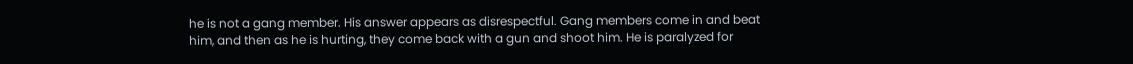he is not a gang member. His answer appears as disrespectful. Gang members come in and beat him, and then as he is hurting, they come back with a gun and shoot him. He is paralyzed for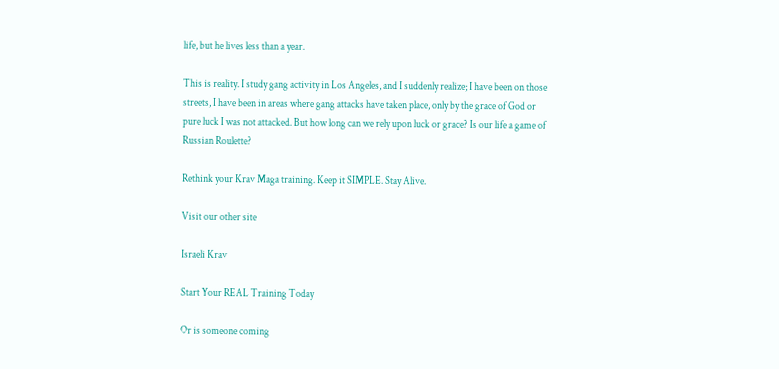life, but he lives less than a year.

This is reality. I study gang activity in Los Angeles, and I suddenly realize; I have been on those streets, I have been in areas where gang attacks have taken place, only by the grace of God or pure luck I was not attacked. But how long can we rely upon luck or grace? Is our life a game of Russian Roulette?

Rethink your Krav Maga training. Keep it SIMPLE. Stay Alive.

Visit our other site

Israeli Krav

Start Your REAL Training Today

Or is someone coming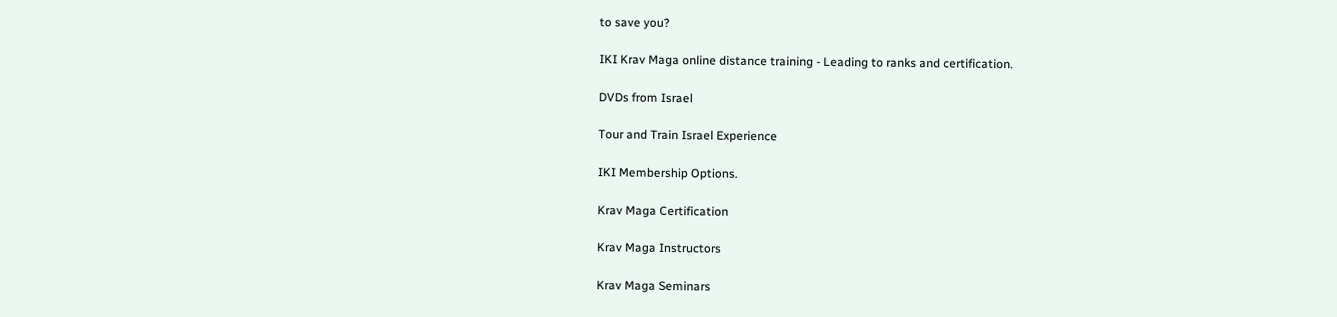to save you?

IKI Krav Maga online distance training - Leading to ranks and certification.

DVDs from Israel

Tour and Train Israel Experience

IKI Membership Options.

Krav Maga Certification

Krav Maga Instructors

Krav Maga Seminars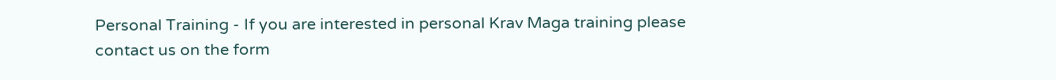Personal Training - If you are interested in personal Krav Maga training please contact us on the form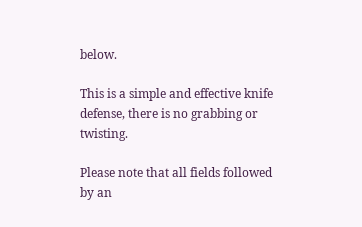below.

This is a simple and effective knife defense, there is no grabbing or twisting.

Please note that all fields followed by an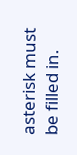asterisk must be filled in.